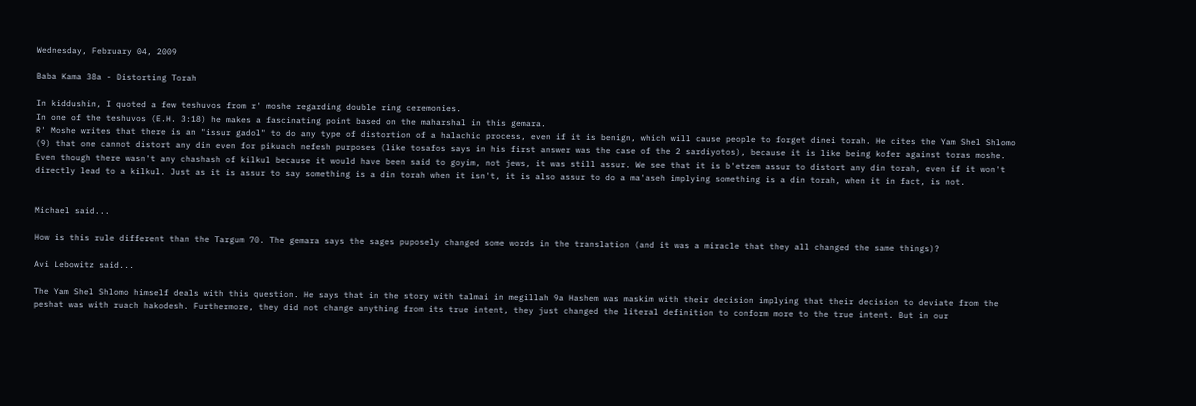Wednesday, February 04, 2009

Baba Kama 38a - Distorting Torah

In kiddushin, I quoted a few teshuvos from r' moshe regarding double ring ceremonies.
In one of the teshuvos (E.H. 3:18) he makes a fascinating point based on the maharshal in this gemara.
R' Moshe writes that there is an "issur gadol" to do any type of distortion of a halachic process, even if it is benign, which will cause people to forget dinei torah. He cites the Yam Shel Shlomo (9) that one cannot distort any din even for pikuach nefesh purposes (like tosafos says in his first answer was the case of the 2 sardiyotos), because it is like being kofer against toras moshe. Even though there wasn't any chashash of kilkul because it would have been said to goyim, not jews, it was still assur. We see that it is b'etzem assur to distort any din torah, even if it won't directly lead to a kilkul. Just as it is assur to say something is a din torah when it isn't, it is also assur to do a ma'aseh implying something is a din torah, when it in fact, is not.


Michael said...

How is this rule different than the Targum 70. The gemara says the sages puposely changed some words in the translation (and it was a miracle that they all changed the same things)?

Avi Lebowitz said...

The Yam Shel Shlomo himself deals with this question. He says that in the story with talmai in megillah 9a Hashem was maskim with their decision implying that their decision to deviate from the peshat was with ruach hakodesh. Furthermore, they did not change anything from its true intent, they just changed the literal definition to conform more to the true intent. But in our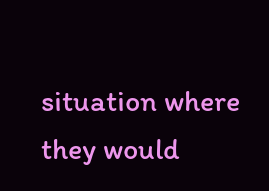situation where they would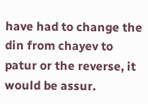have had to change the din from chayev to patur or the reverse, it would be assur.